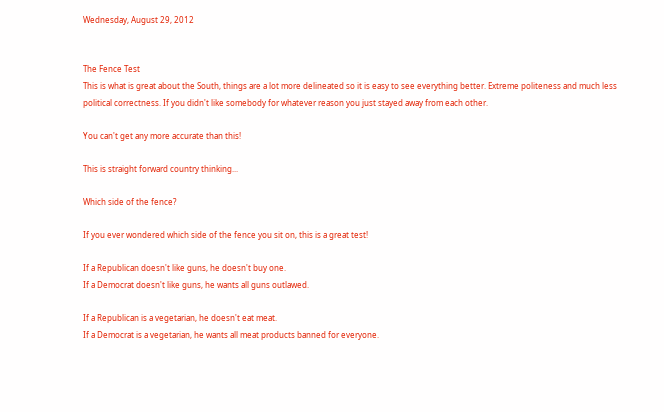Wednesday, August 29, 2012


The Fence Test
This is what is great about the South, things are a lot more delineated so it is easy to see everything better. Extreme politeness and much less political correctness. If you didn't like somebody for whatever reason you just stayed away from each other.

You can't get any more accurate than this!

This is straight forward country thinking...

Which side of the fence?

If you ever wondered which side of the fence you sit on, this is a great test!

If a Republican doesn't like guns, he doesn't buy one.
If a Democrat doesn't like guns, he wants all guns outlawed.

If a Republican is a vegetarian, he doesn't eat meat.
If a Democrat is a vegetarian, he wants all meat products banned for everyone.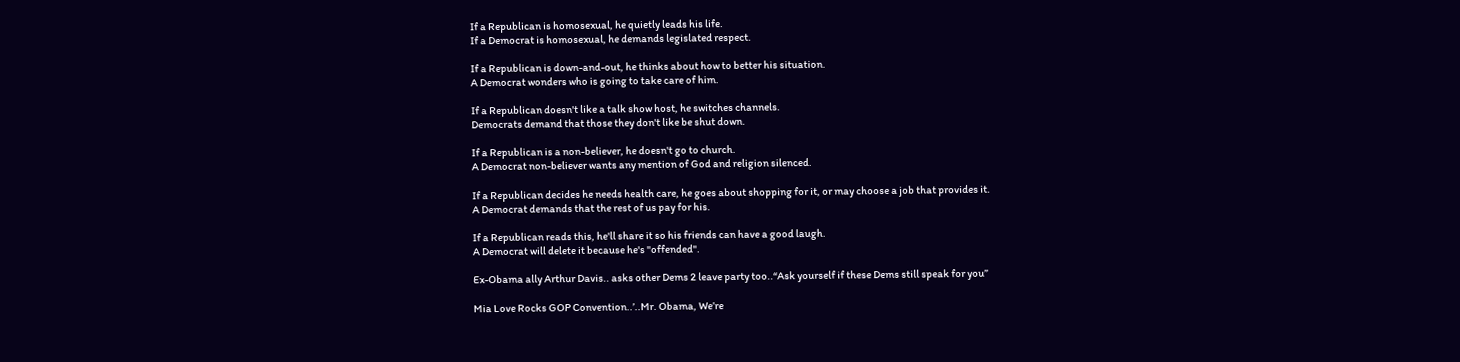If a Republican is homosexual, he quietly leads his life.
If a Democrat is homosexual, he demands legislated respect.

If a Republican is down-and-out, he thinks about how to better his situation.
A Democrat wonders who is going to take care of him.

If a Republican doesn't like a talk show host, he switches channels.
Democrats demand that those they don't like be shut down.

If a Republican is a non-believer, he doesn't go to church.
A Democrat non-believer wants any mention of God and religion silenced.

If a Republican decides he needs health care, he goes about shopping for it, or may choose a job that provides it.
A Democrat demands that the rest of us pay for his.

If a Republican reads this, he'll share it so his friends can have a good laugh.
A Democrat will delete it because he's "offended".

Ex-Obama ally Arthur Davis.. asks other Dems 2 leave party too..“Ask yourself if these Dems still speak for you”

Mia Love Rocks GOP Convention..’..Mr. Obama, We’re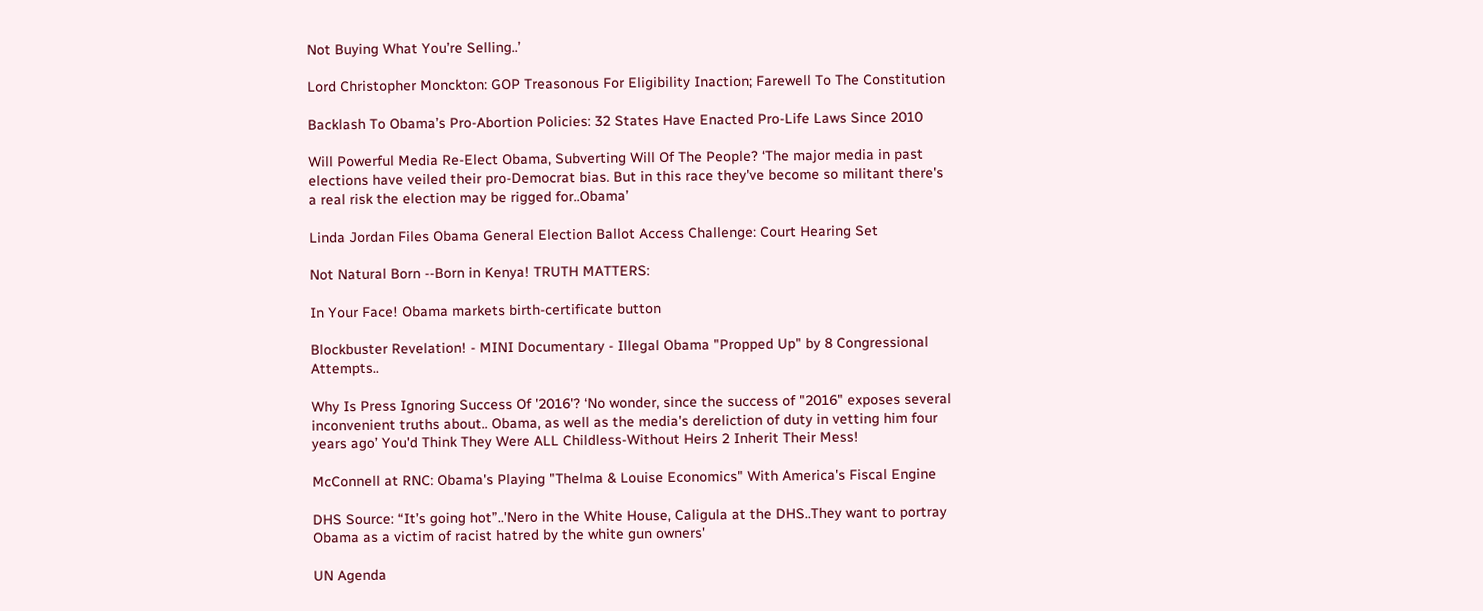Not Buying What You’re Selling..’

Lord Christopher Monckton: GOP Treasonous For Eligibility Inaction; Farewell To The Constitution

Backlash To Obama’s Pro-Abortion Policies: 32 States Have Enacted Pro-Life Laws Since 2010

Will Powerful Media Re-Elect Obama, Subverting Will Of The People? ‘The major media in past elections have veiled their pro-Democrat bias. But in this race they've become so militant there's a real risk the election may be rigged for..Obama’

Linda Jordan Files Obama General Election Ballot Access Challenge: Court Hearing Set

Not Natural Born --Born in Kenya! TRUTH MATTERS:

In Your Face! Obama markets birth-certificate button

Blockbuster Revelation! - MINI Documentary - Illegal Obama "Propped Up" by 8 Congressional Attempts..

Why Is Press Ignoring Success Of '2016'? ‘No wonder, since the success of "2016" exposes several inconvenient truths about.. Obama, as well as the media's dereliction of duty in vetting him four years ago’ You'd Think They Were ALL Childless-Without Heirs 2 Inherit Their Mess!

McConnell at RNC: Obama's Playing "Thelma & Louise Economics" With America's Fiscal Engine

DHS Source: “It’s going hot”..'Nero in the White House, Caligula at the DHS..They want to portray Obama as a victim of racist hatred by the white gun owners'

UN Agenda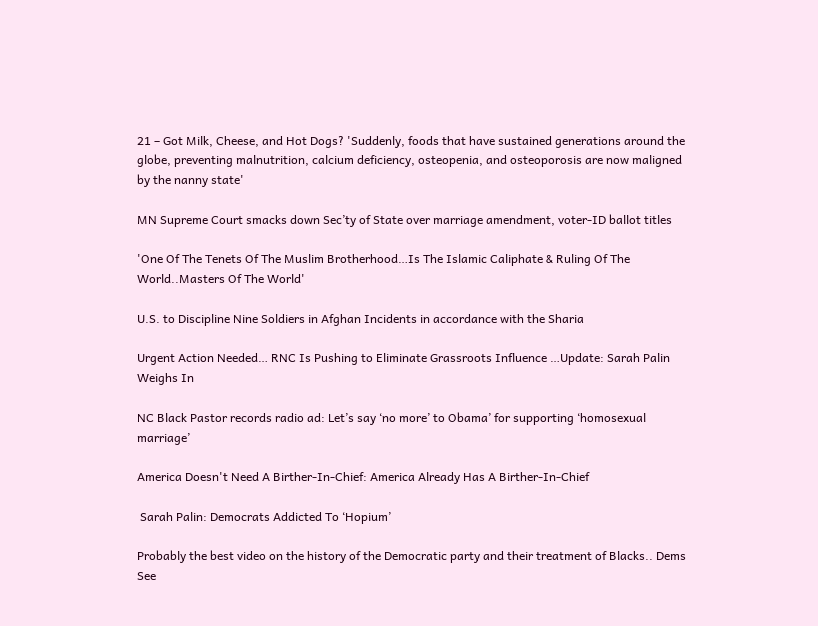21 – Got Milk, Cheese, and Hot Dogs? 'Suddenly, foods that have sustained generations around the globe, preventing malnutrition, calcium deficiency, osteopenia, and osteoporosis are now maligned by the nanny state'

MN Supreme Court smacks down Sec’ty of State over marriage amendment, voter-ID ballot titles

'One Of The Tenets Of The Muslim Brotherhood…Is The Islamic Caliphate & Ruling Of The World..Masters Of The World'

U.S. to Discipline Nine Soldiers in Afghan Incidents in accordance with the Sharia

Urgent Action Needed… RNC Is Pushing to Eliminate Grassroots Influence …Update: Sarah Palin Weighs In

NC Black Pastor records radio ad: Let’s say ‘no more’ to Obama’ for supporting ‘homosexual marriage’

America Doesn't Need A Birther-In-Chief: America Already Has A Birther-In-Chief

 Sarah Palin: Democrats Addicted To ‘Hopium’

Probably the best video on the history of the Democratic party and their treatment of Blacks.. Dems See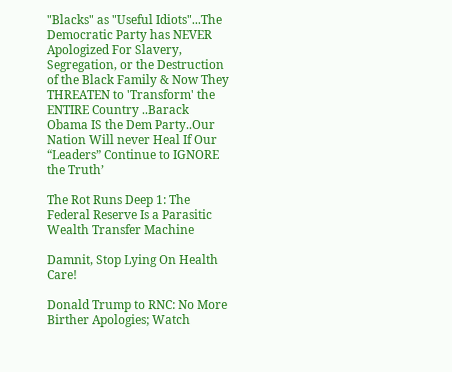"Blacks" as "Useful Idiots"...The Democratic Party has NEVER Apologized For Slavery, Segregation, or the Destruction of the Black Family & Now They THREATEN to 'Transform' the ENTIRE Country ..Barack Obama IS the Dem Party..Our Nation Will never Heal If Our “Leaders” Continue to IGNORE the Truth’

The Rot Runs Deep 1: The Federal Reserve Is a Parasitic Wealth Transfer Machine

Damnit, Stop Lying On Health Care!

Donald Trump to RNC: No More Birther Apologies; Watch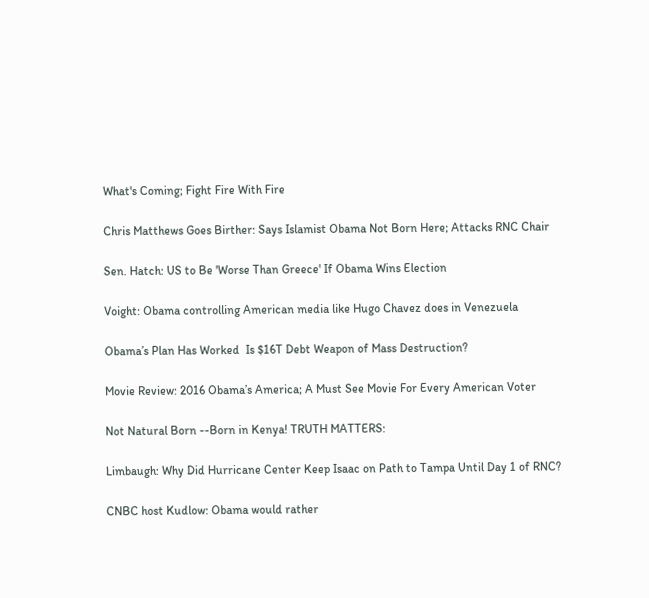What's Coming; Fight Fire With Fire

Chris Matthews Goes Birther: Says Islamist Obama Not Born Here; Attacks RNC Chair

Sen. Hatch: US to Be 'Worse Than Greece' If Obama Wins Election

Voight: Obama controlling American media like Hugo Chavez does in Venezuela

Obama’s Plan Has Worked  Is $16T Debt Weapon of Mass Destruction?

Movie Review: 2016 Obama’s America; A Must See Movie For Every American Voter

Not Natural Born --Born in Kenya! TRUTH MATTERS:

Limbaugh: Why Did Hurricane Center Keep Isaac on Path to Tampa Until Day 1 of RNC?

CNBC host Kudlow: Obama would rather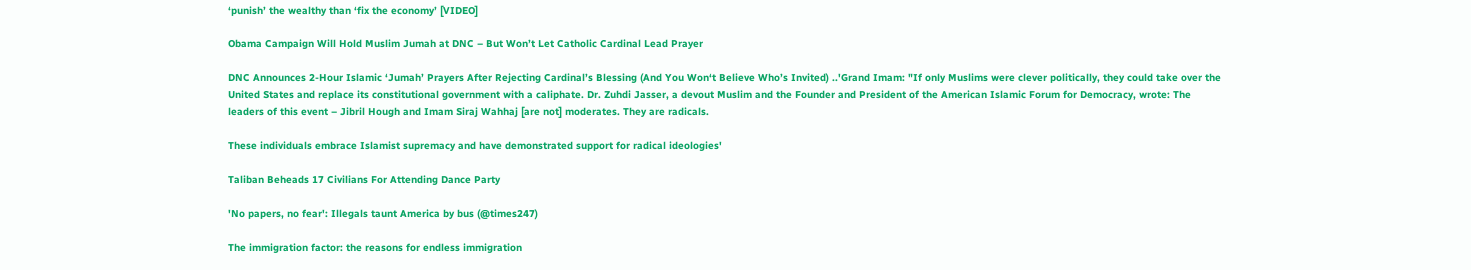‘punish’ the wealthy than ‘fix the economy’ [VIDEO]

Obama Campaign Will Hold Muslim Jumah at DNC – But Won’t Let Catholic Cardinal Lead Prayer

DNC Announces 2-Hour Islamic ‘Jumah’ Prayers After Rejecting Cardinal’s Blessing (And You Won‘t Believe Who’s Invited) ..'Grand Imam: "If only Muslims were clever politically, they could take over the United States and replace its constitutional government with a caliphate. Dr. Zuhdi Jasser, a devout Muslim and the Founder and President of the American Islamic Forum for Democracy, wrote: The leaders of this event – Jibril Hough and Imam Siraj Wahhaj [are not] moderates. They are radicals.

These individuals embrace Islamist supremacy and have demonstrated support for radical ideologies'

Taliban Beheads 17 Civilians For Attending Dance Party

'No papers, no fear': Illegals taunt America by bus (@times247)

The immigration factor: the reasons for endless immigration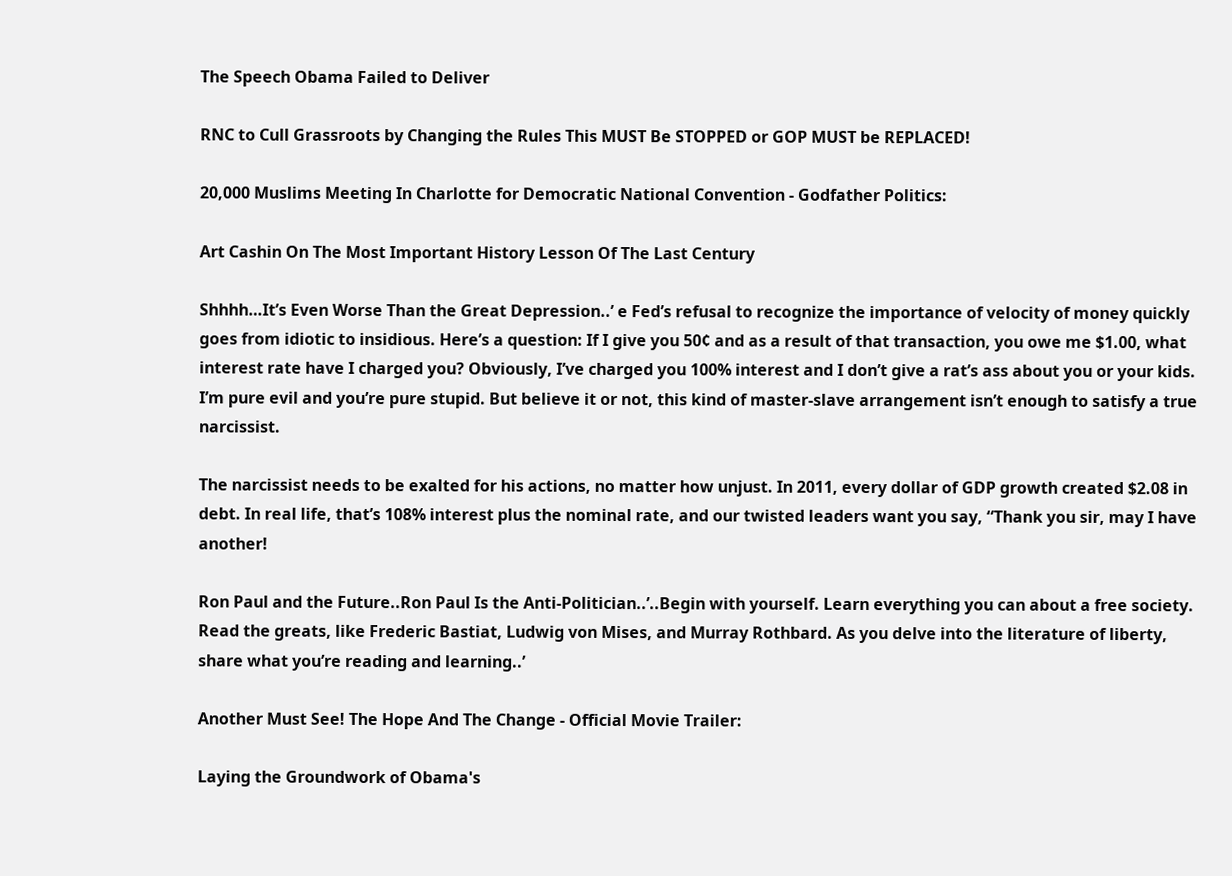The Speech Obama Failed to Deliver

RNC to Cull Grassroots by Changing the Rules This MUST Be STOPPED or GOP MUST be REPLACED!

20,000 Muslims Meeting In Charlotte for Democratic National Convention - Godfather Politics:

Art Cashin On The Most Important History Lesson Of The Last Century

Shhhh…It’s Even Worse Than the Great Depression..’ e Fed’s refusal to recognize the importance of velocity of money quickly goes from idiotic to insidious. Here’s a question: If I give you 50¢ and as a result of that transaction, you owe me $1.00, what interest rate have I charged you? Obviously, I’ve charged you 100% interest and I don’t give a rat’s ass about you or your kids. I’m pure evil and you’re pure stupid. But believe it or not, this kind of master-slave arrangement isn’t enough to satisfy a true narcissist.

The narcissist needs to be exalted for his actions, no matter how unjust. In 2011, every dollar of GDP growth created $2.08 in debt. In real life, that’s 108% interest plus the nominal rate, and our twisted leaders want you say, “Thank you sir, may I have another!

Ron Paul and the Future..Ron Paul Is the Anti-Politician..’..Begin with yourself. Learn everything you can about a free society. Read the greats, like Frederic Bastiat, Ludwig von Mises, and Murray Rothbard. As you delve into the literature of liberty, share what you’re reading and learning..’

Another Must See! The Hope And The Change - Official Movie Trailer:

Laying the Groundwork of Obama's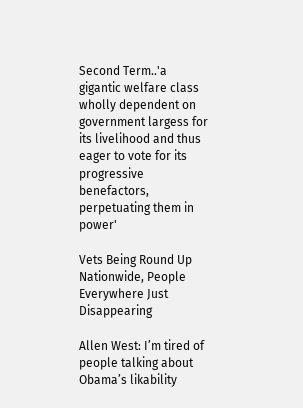Second Term..'a gigantic welfare class wholly dependent on government largess for its livelihood and thus eager to vote for its progressive benefactors, perpetuating them in power'

Vets Being Round Up Nationwide, People Everywhere Just Disappearing

Allen West: I’m tired of people talking about Obama’s likability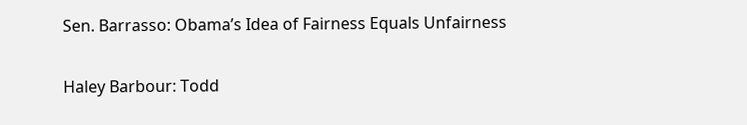Sen. Barrasso: Obama’s Idea of Fairness Equals Unfairness

Haley Barbour: Todd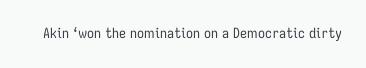Akin ‘won the nomination on a Democratic dirty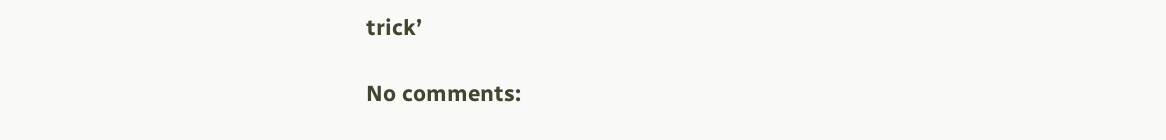trick’

No comments: